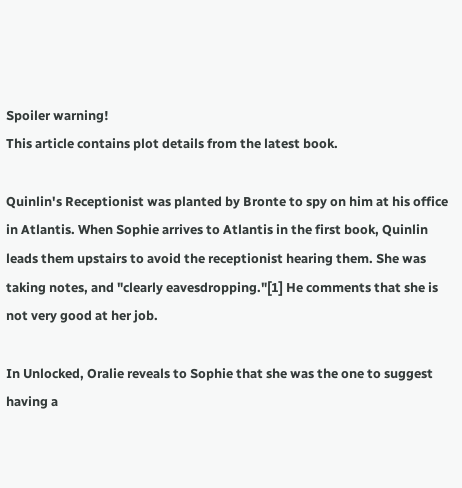Spoiler warning!
This article contains plot details from the latest book.

Quinlin's Receptionist was planted by Bronte to spy on him at his office in Atlantis. When Sophie arrives to Atlantis in the first book, Quinlin leads them upstairs to avoid the receptionist hearing them. She was taking notes, and "clearly eavesdropping."[1] He comments that she is not very good at her job.

In Unlocked, Oralie reveals to Sophie that she was the one to suggest having a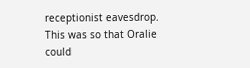receptionist eavesdrop. This was so that Oralie could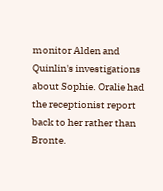monitor Alden and Quinlin's investigations about Sophie. Oralie had the receptionist report back to her rather than Bronte.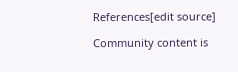References[edit source]

Community content is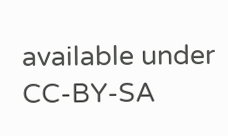available under CC-BY-SA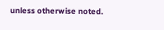unless otherwise noted.